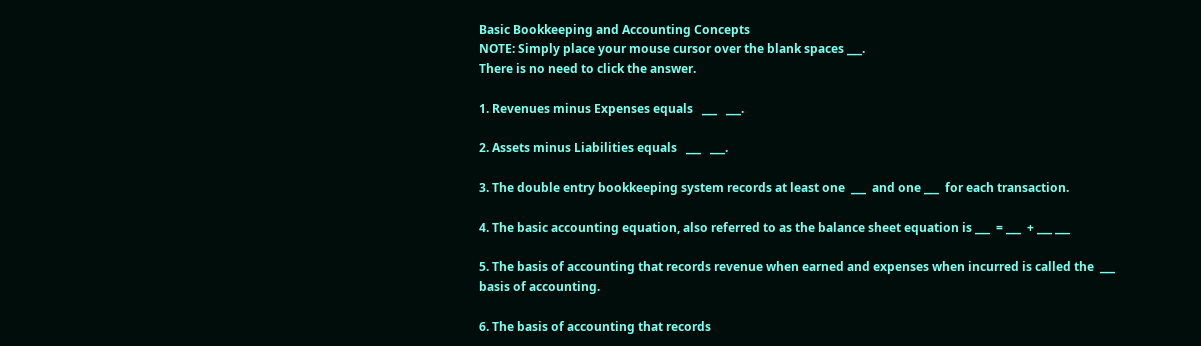Basic Bookkeeping and Accounting Concepts
NOTE: Simply place your mouse cursor over the blank spaces ___.
There is no need to click the answer.

1. Revenues minus Expenses equals   ___   ___.

2. Assets minus Liabilities equals   ___   ___.

3. The double entry bookkeeping system records at least one  ___  and one ___  for each transaction.

4. The basic accounting equation, also referred to as the balance sheet equation is ___  = ___  + ___ ___

5. The basis of accounting that records revenue when earned and expenses when incurred is called the  ___  basis of accounting.

6. The basis of accounting that records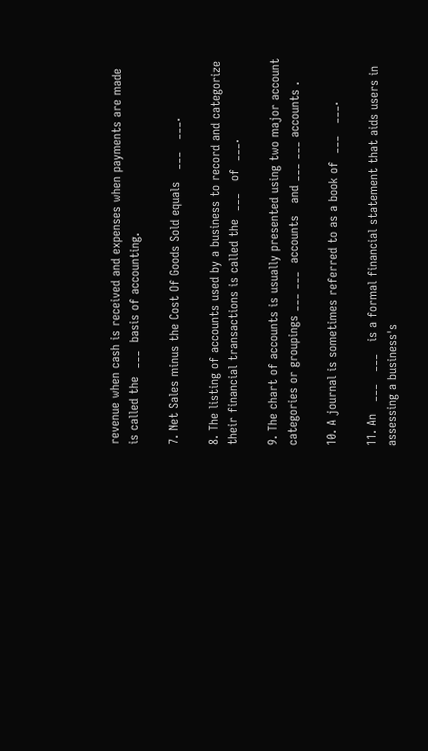revenue when cash is received and expenses when payments are made is called the  ___  basis of accounting.

7. Net Sales minus the Cost Of Goods Sold equals   ___   ___.

8. The listing of accounts used by a business to record and categorize their financial transactions is called the  ___   of  ___.

9. The chart of accounts is usually presented using two major account categories or groupings ___ ___  accounts   and ___ ___ accounts .

10. A journal is sometimes referred to as a book of  ___   ___.

11. An   ___   ___   is a formal financial statement that aids users in assessing a business's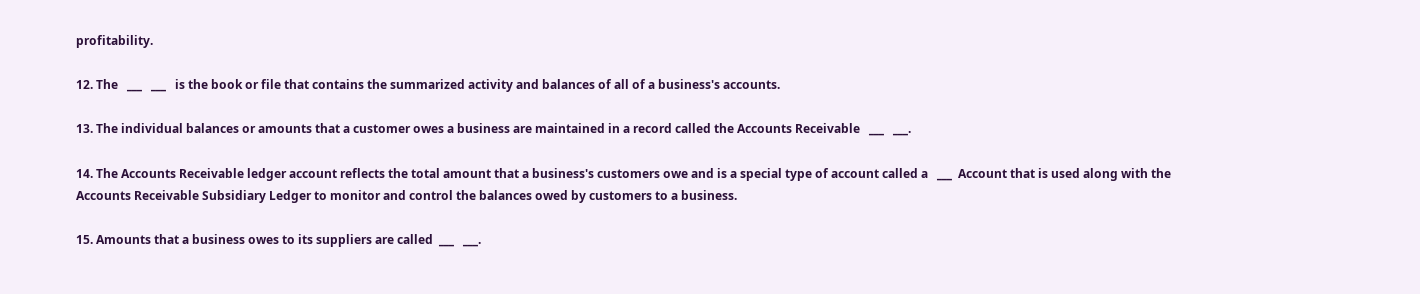profitability.

12. The   ___   ___   is the book or file that contains the summarized activity and balances of all of a business's accounts.

13. The individual balances or amounts that a customer owes a business are maintained in a record called the Accounts Receivable   ___   ___.

14. The Accounts Receivable ledger account reflects the total amount that a business's customers owe and is a special type of account called a   ___  Account that is used along with the Accounts Receivable Subsidiary Ledger to monitor and control the balances owed by customers to a business.

15. Amounts that a business owes to its suppliers are called  ___   ___.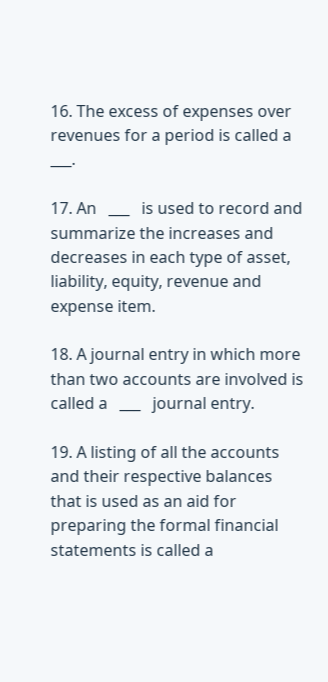16. The excess of expenses over revenues for a period is called a   ___.

17. An   ___   is used to record and summarize the increases and decreases in each type of asset, liability, equity, revenue and expense item.

18. A journal entry in which more than two accounts are involved is called a   ___   journal entry.

19. A listing of all the accounts and their respective balances that is used as an aid for preparing the formal financial statements is called a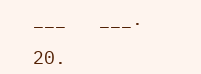___   ___.

20.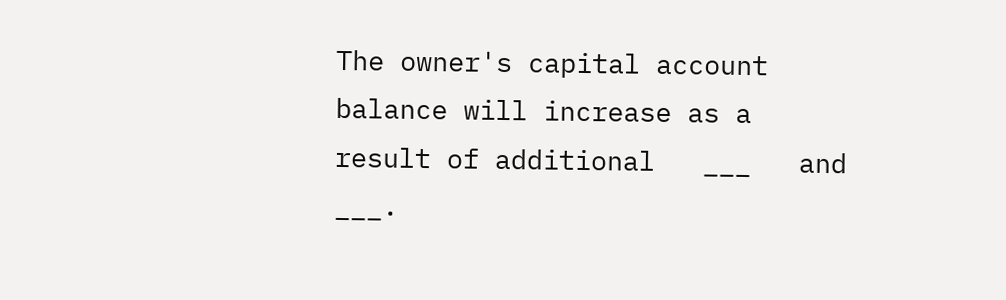The owner's capital account balance will increase as a result of additional   ___   and ___.